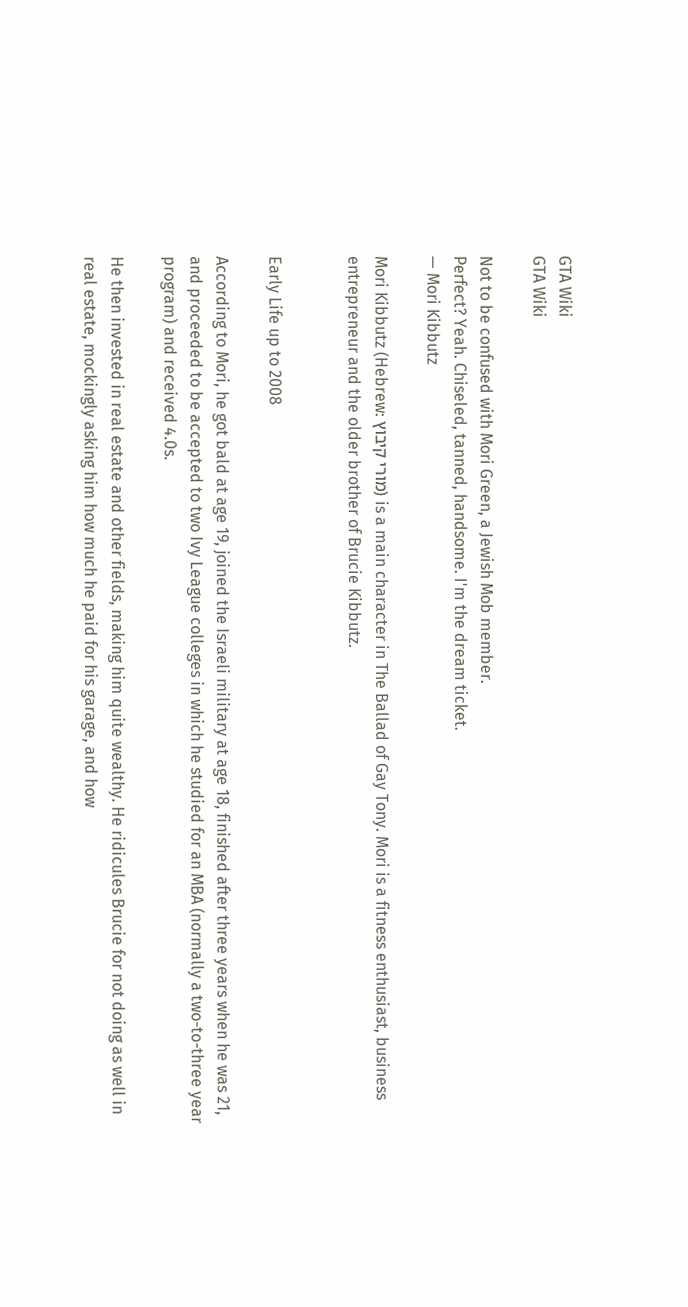GTA Wiki
GTA Wiki

Not to be confused with Mori Green, a Jewish Mob member.
Perfect? Yeah. Chiseled, tanned, handsome. I'm the dream ticket.
— Mori Kibbutz

Mori Kibbutz (Hebrew: מורי קיבוץ) is a main character in The Ballad of Gay Tony. Mori is a fitness enthusiast, business entrepreneur and the older brother of Brucie Kibbutz.


Early Life up to 2008

According to Mori, he got bald at age 19, joined the Israeli military at age 18, finished after three years when he was 21, and proceeded to be accepted to two Ivy League colleges in which he studied for an MBA (normally a two-to-three year program) and received 4.0s.

He then invested in real estate and other fields, making him quite wealthy. He ridicules Brucie for not doing as well in real estate, mockingly asking him how much he paid for his garage, and how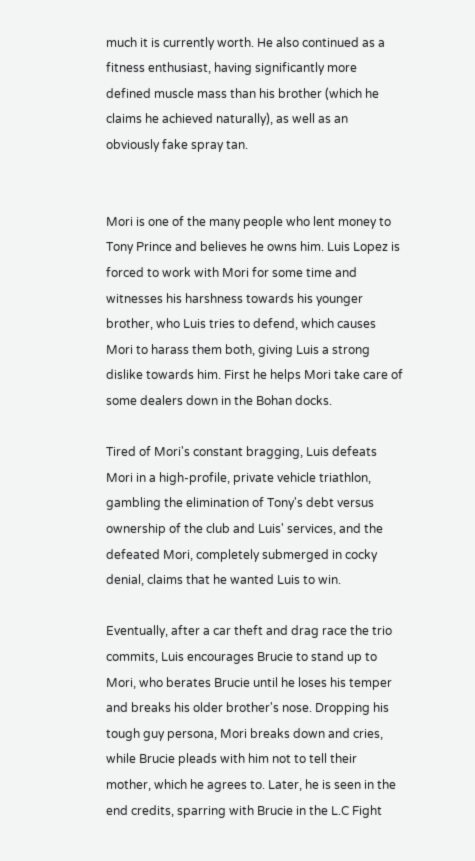much it is currently worth. He also continued as a fitness enthusiast, having significantly more defined muscle mass than his brother (which he claims he achieved naturally), as well as an obviously fake spray tan.


Mori is one of the many people who lent money to Tony Prince and believes he owns him. Luis Lopez is forced to work with Mori for some time and witnesses his harshness towards his younger brother, who Luis tries to defend, which causes Mori to harass them both, giving Luis a strong dislike towards him. First he helps Mori take care of some dealers down in the Bohan docks.

Tired of Mori's constant bragging, Luis defeats Mori in a high-profile, private vehicle triathlon, gambling the elimination of Tony's debt versus ownership of the club and Luis' services, and the defeated Mori, completely submerged in cocky denial, claims that he wanted Luis to win.

Eventually, after a car theft and drag race the trio commits, Luis encourages Brucie to stand up to Mori, who berates Brucie until he loses his temper and breaks his older brother's nose. Dropping his tough guy persona, Mori breaks down and cries, while Brucie pleads with him not to tell their mother, which he agrees to. Later, he is seen in the end credits, sparring with Brucie in the L.C Fight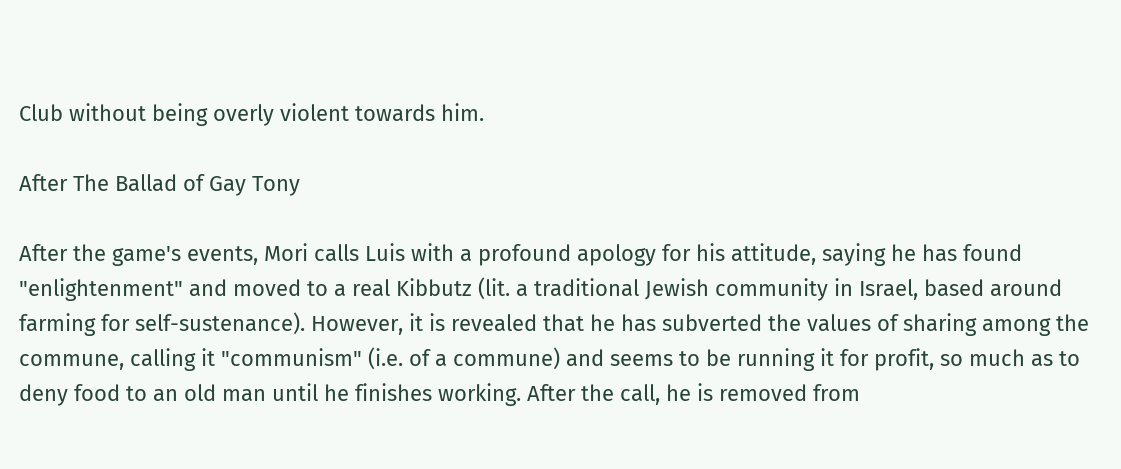Club without being overly violent towards him.

After The Ballad of Gay Tony

After the game's events, Mori calls Luis with a profound apology for his attitude, saying he has found "enlightenment" and moved to a real Kibbutz (lit. a traditional Jewish community in Israel, based around farming for self-sustenance). However, it is revealed that he has subverted the values of sharing among the commune, calling it "communism" (i.e. of a commune) and seems to be running it for profit, so much as to deny food to an old man until he finishes working. After the call, he is removed from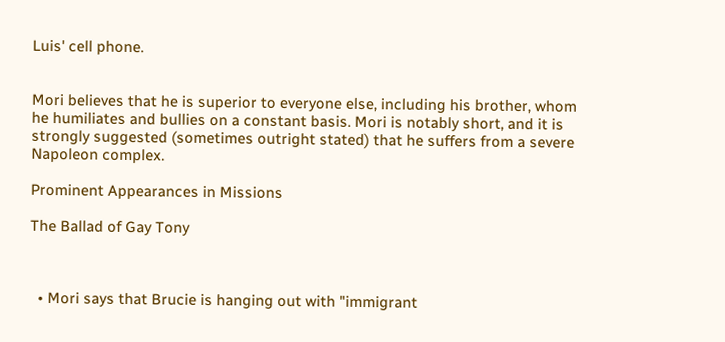Luis' cell phone.


Mori believes that he is superior to everyone else, including his brother, whom he humiliates and bullies on a constant basis. Mori is notably short, and it is strongly suggested (sometimes outright stated) that he suffers from a severe Napoleon complex.

Prominent Appearances in Missions

The Ballad of Gay Tony



  • Mori says that Brucie is hanging out with "immigrant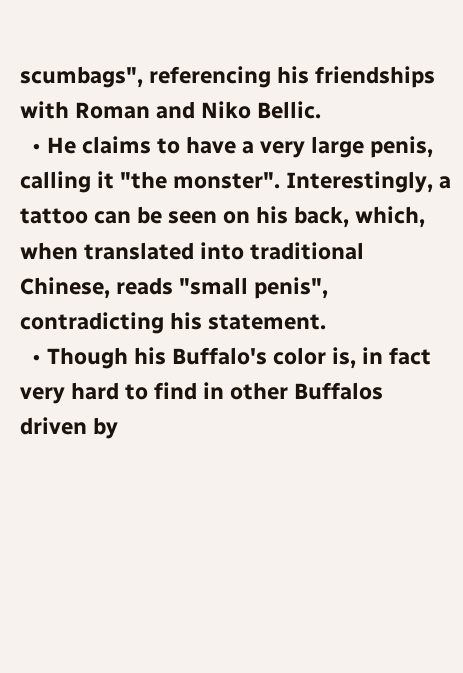scumbags", referencing his friendships with Roman and Niko Bellic.
  • He claims to have a very large penis, calling it "the monster". Interestingly, a tattoo can be seen on his back, which, when translated into traditional Chinese, reads "small penis", contradicting his statement.
  • Though his Buffalo's color is, in fact very hard to find in other Buffalos driven by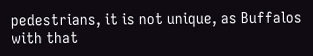pedestrians, it is not unique, as Buffalos with that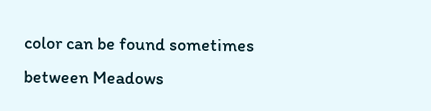color can be found sometimes between Meadows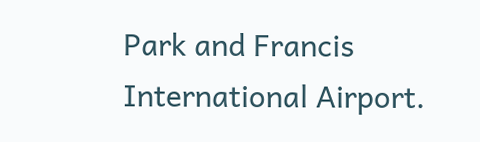Park and Francis International Airport.